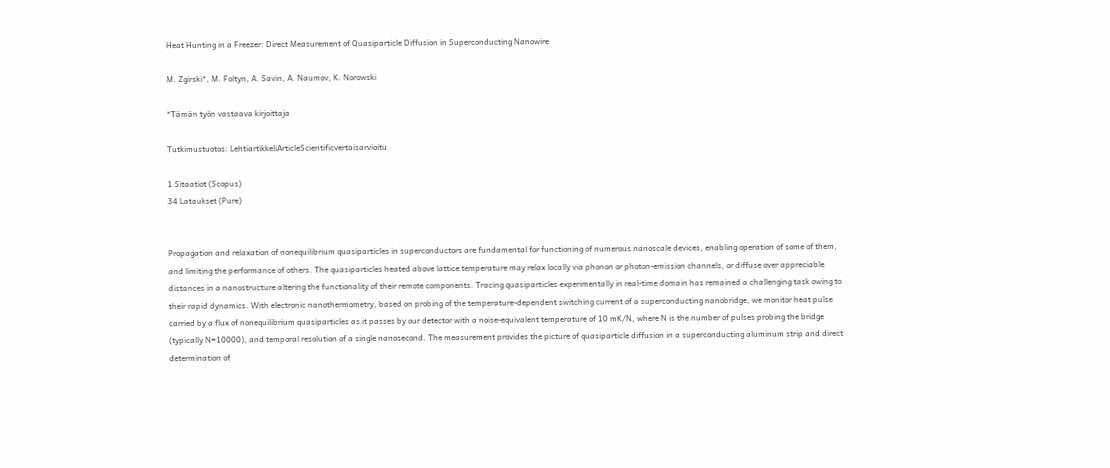Heat Hunting in a Freezer: Direct Measurement of Quasiparticle Diffusion in Superconducting Nanowire

M. Zgirski*, M. Foltyn, A. Savin, A. Naumov, K. Norowski

*Tämän työn vastaava kirjoittaja

Tutkimustuotos: LehtiartikkeliArticleScientificvertaisarvioitu

1 Sitaatiot (Scopus)
34 Lataukset (Pure)


Propagation and relaxation of nonequilibrium quasiparticles in superconductors are fundamental for functioning of numerous nanoscale devices, enabling operation of some of them, and limiting the performance of others. The quasiparticles heated above lattice temperature may relax locally via phonon or photon-emission channels, or diffuse over appreciable distances in a nanostructure altering the functionality of their remote components. Tracing quasiparticles experimentally in real-time domain has remained a challenging task owing to their rapid dynamics. With electronic nanothermometry, based on probing of the temperature-dependent switching current of a superconducting nanobridge, we monitor heat pulse carried by a flux of nonequilibrium quasiparticles as it passes by our detector with a noise-equivalent temperature of 10 mK/N, where N is the number of pulses probing the bridge (typically N=10000), and temporal resolution of a single nanosecond. The measurement provides the picture of quasiparticle diffusion in a superconducting aluminum strip and direct determination of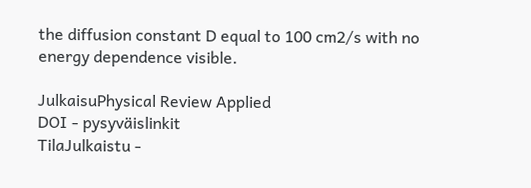the diffusion constant D equal to 100 cm2/s with no energy dependence visible.

JulkaisuPhysical Review Applied
DOI - pysyväislinkit
TilaJulkaistu -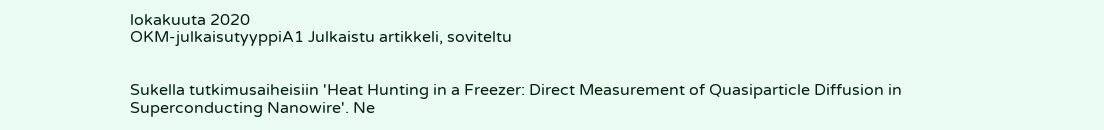lokakuuta 2020
OKM-julkaisutyyppiA1 Julkaistu artikkeli, soviteltu


Sukella tutkimusaiheisiin 'Heat Hunting in a Freezer: Direct Measurement of Quasiparticle Diffusion in Superconducting Nanowire'. Ne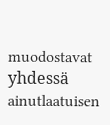muodostavat yhdessä ainutlaatuisen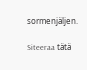sormenjäljen.

Siteeraa tätä